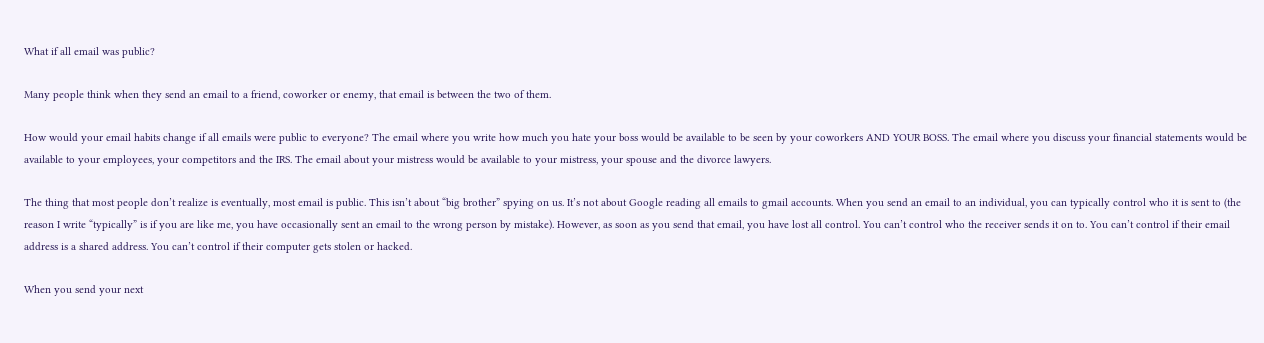What if all email was public?

Many people think when they send an email to a friend, coworker or enemy, that email is between the two of them.

How would your email habits change if all emails were public to everyone? The email where you write how much you hate your boss would be available to be seen by your coworkers AND YOUR BOSS. The email where you discuss your financial statements would be available to your employees, your competitors and the IRS. The email about your mistress would be available to your mistress, your spouse and the divorce lawyers.

The thing that most people don’t realize is eventually, most email is public. This isn’t about “big brother” spying on us. It’s not about Google reading all emails to gmail accounts. When you send an email to an individual, you can typically control who it is sent to (the reason I write “typically” is if you are like me, you have occasionally sent an email to the wrong person by mistake). However, as soon as you send that email, you have lost all control. You can’t control who the receiver sends it on to. You can’t control if their email address is a shared address. You can’t control if their computer gets stolen or hacked.

When you send your next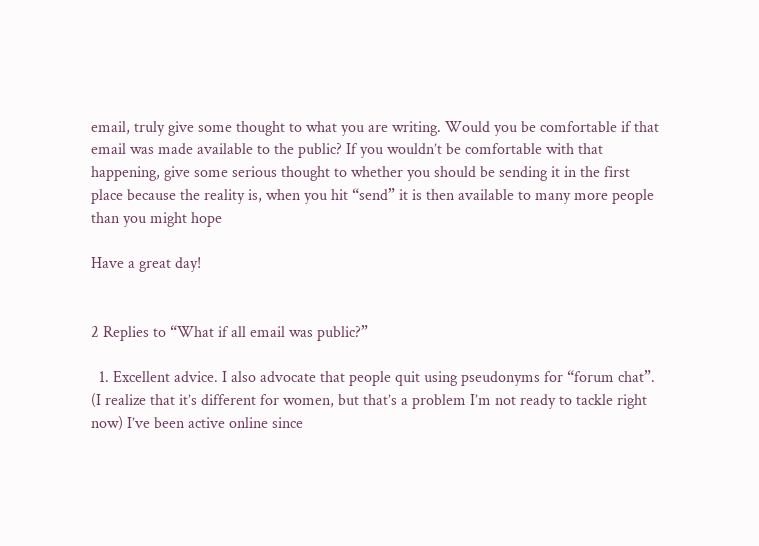email, truly give some thought to what you are writing. Would you be comfortable if that email was made available to the public? If you wouldn’t be comfortable with that happening, give some serious thought to whether you should be sending it in the first place because the reality is, when you hit “send” it is then available to many more people than you might hope

Have a great day!


2 Replies to “What if all email was public?”

  1. Excellent advice. I also advocate that people quit using pseudonyms for “forum chat”. (I realize that it’s different for women, but that’s a problem I’m not ready to tackle right now) I’ve been active online since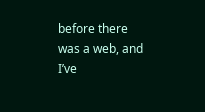before there was a web, and I’ve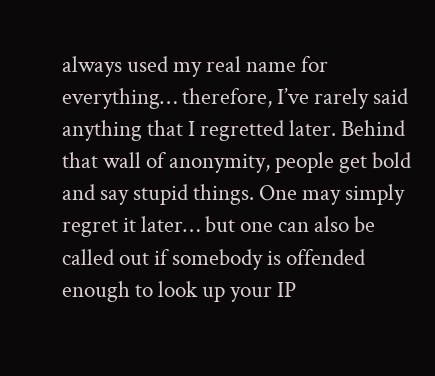always used my real name for everything… therefore, I’ve rarely said anything that I regretted later. Behind that wall of anonymity, people get bold and say stupid things. One may simply regret it later… but one can also be called out if somebody is offended enough to look up your IP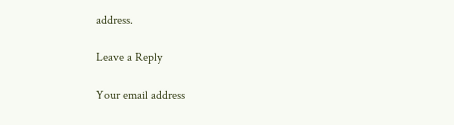address.

Leave a Reply

Your email address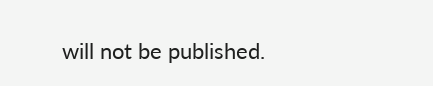will not be published.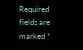Required fields are marked *